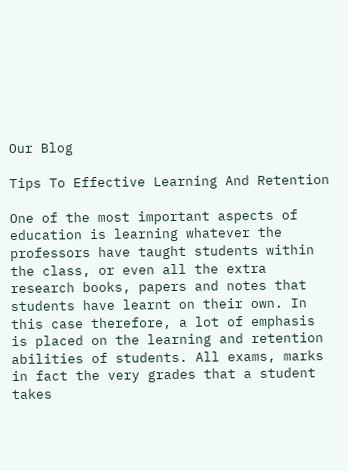Our Blog

Tips To Effective Learning And Retention

One of the most important aspects of education is learning whatever the professors have taught students within the class, or even all the extra research books, papers and notes that students have learnt on their own. In this case therefore, a lot of emphasis is placed on the learning and retention abilities of students. All exams, marks in fact the very grades that a student takes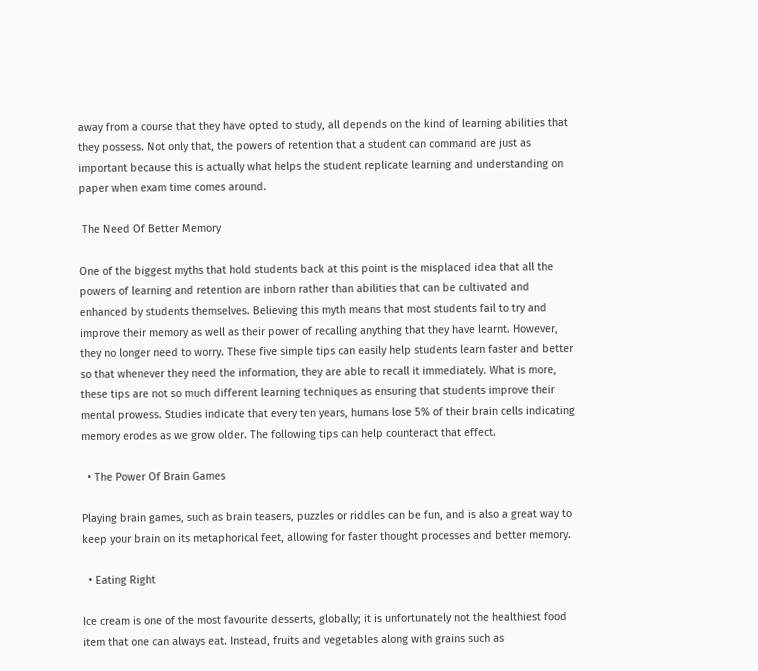away from a course that they have opted to study, all depends on the kind of learning abilities that they possess. Not only that, the powers of retention that a student can command are just as important because this is actually what helps the student replicate learning and understanding on paper when exam time comes around.

 The Need Of Better Memory

One of the biggest myths that hold students back at this point is the misplaced idea that all the powers of learning and retention are inborn rather than abilities that can be cultivated and enhanced by students themselves. Believing this myth means that most students fail to try and improve their memory as well as their power of recalling anything that they have learnt. However, they no longer need to worry. These five simple tips can easily help students learn faster and better so that whenever they need the information, they are able to recall it immediately. What is more, these tips are not so much different learning techniques as ensuring that students improve their mental prowess. Studies indicate that every ten years, humans lose 5% of their brain cells indicating memory erodes as we grow older. The following tips can help counteract that effect.

  • The Power Of Brain Games

Playing brain games, such as brain teasers, puzzles or riddles can be fun, and is also a great way to keep your brain on its metaphorical feet, allowing for faster thought processes and better memory.

  • Eating Right

Ice cream is one of the most favourite desserts, globally; it is unfortunately not the healthiest food item that one can always eat. Instead, fruits and vegetables along with grains such as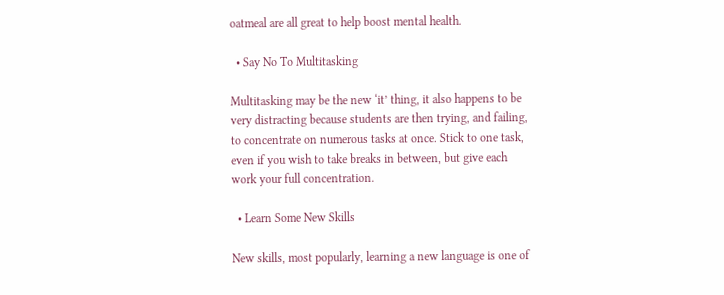oatmeal are all great to help boost mental health.

  • Say No To Multitasking

Multitasking may be the new ‘it’ thing, it also happens to be very distracting because students are then trying, and failing, to concentrate on numerous tasks at once. Stick to one task, even if you wish to take breaks in between, but give each work your full concentration.

  • Learn Some New Skills

New skills, most popularly, learning a new language is one of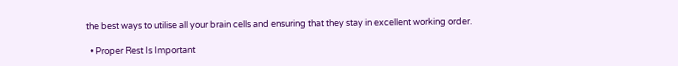the best ways to utilise all your brain cells and ensuring that they stay in excellent working order.

  • Proper Rest Is Important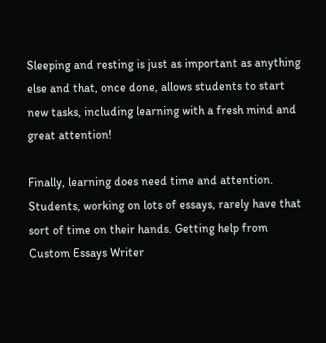Sleeping and resting is just as important as anything else and that, once done, allows students to start new tasks, including learning with a fresh mind and great attention!

Finally, learning does need time and attention. Students, working on lots of essays, rarely have that sort of time on their hands. Getting help from Custom Essays Writer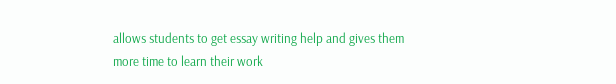allows students to get essay writing help and gives them more time to learn their work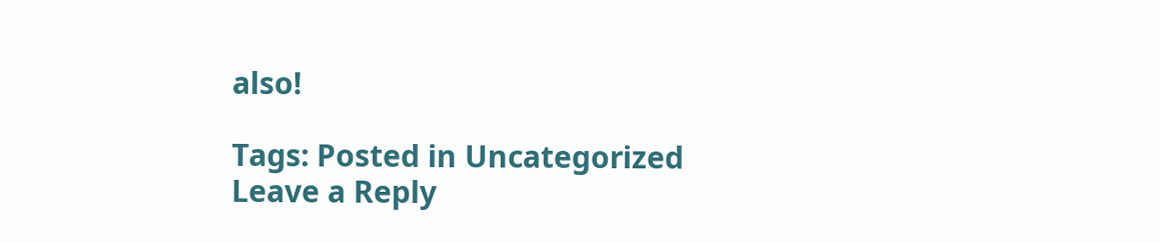also!

Tags: Posted in Uncategorized
Leave a Reply